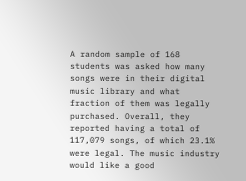A random sample of 168 students was asked how many songs were in their digital music library and what fraction of them was legally purchased. Overall, they reported having a total of 117,079 songs, of which 23.1% were legal. The music industry would like a good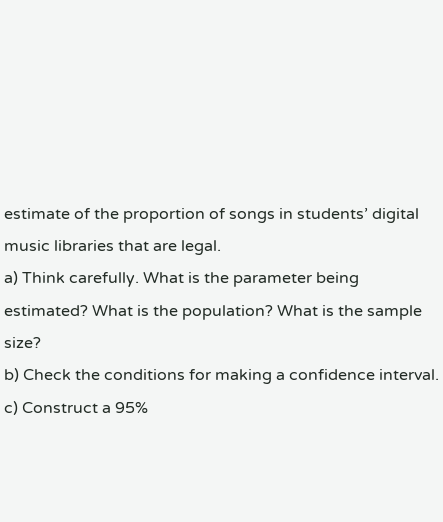estimate of the proportion of songs in students’ digital music libraries that are legal.
a) Think carefully. What is the parameter being estimated? What is the population? What is the sample size?
b) Check the conditions for making a confidence interval.
c) Construct a 95%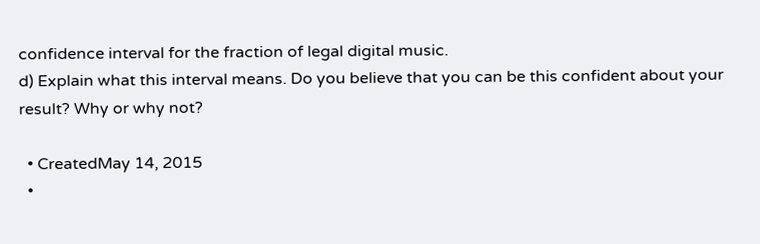confidence interval for the fraction of legal digital music.
d) Explain what this interval means. Do you believe that you can be this confident about your result? Why or why not?

  • CreatedMay 14, 2015
  •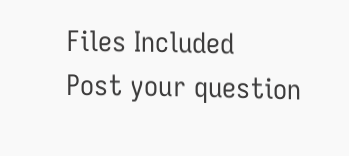Files Included
Post your question